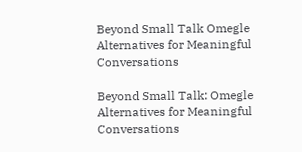Beyond Small Talk Omegle Alternatives for Meaningful Conversations

Beyond Small Talk: Omegle Alternatives for Meaningful Conversations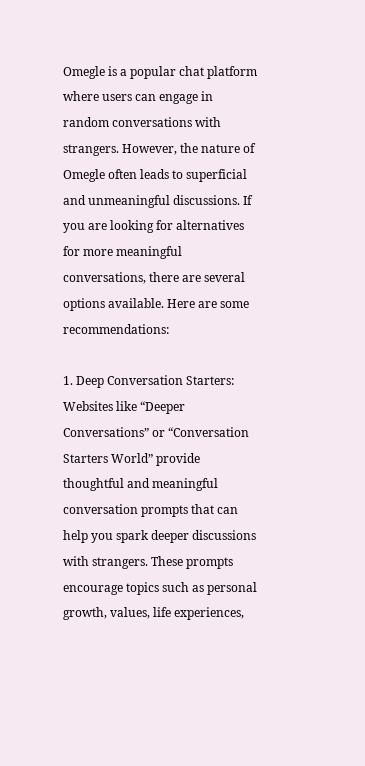Omegle is a popular chat platform where users can engage in random conversations with strangers. However, the nature of Omegle often leads to superficial and unmeaningful discussions. If you are looking for alternatives for more meaningful conversations, there are several options available. Here are some recommendations:

1. Deep Conversation Starters: Websites like “Deeper Conversations” or “Conversation Starters World” provide thoughtful and meaningful conversation prompts that can help you spark deeper discussions with strangers. These prompts encourage topics such as personal growth, values, life experiences,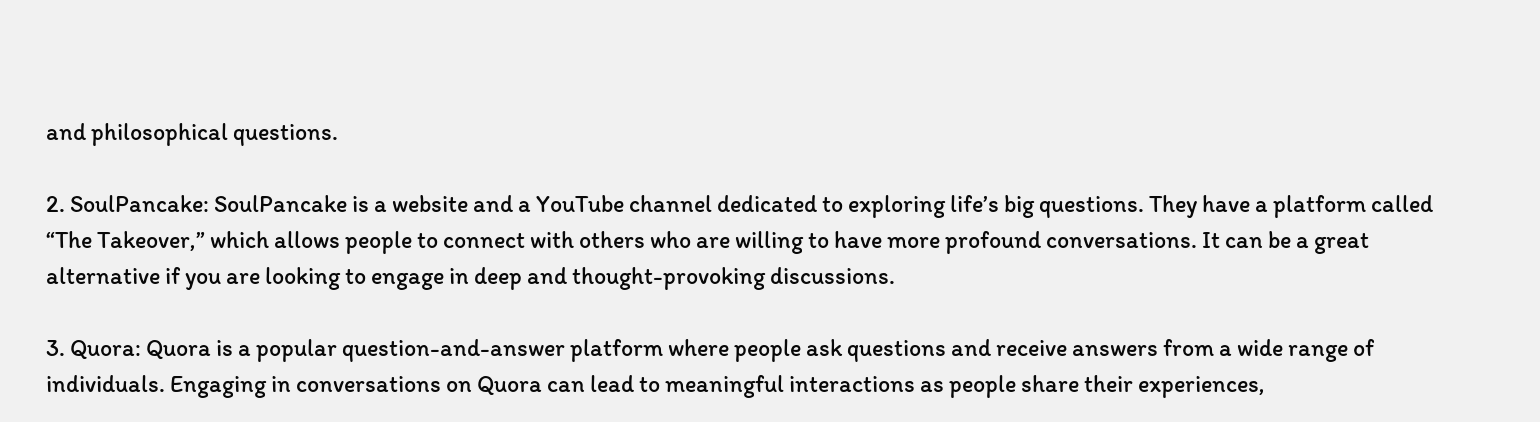and philosophical questions.

2. SoulPancake: SoulPancake is a website and a YouTube channel dedicated to exploring life’s big questions. They have a platform called “The Takeover,” which allows people to connect with others who are willing to have more profound conversations. It can be a great alternative if you are looking to engage in deep and thought-provoking discussions.

3. Quora: Quora is a popular question-and-answer platform where people ask questions and receive answers from a wide range of individuals. Engaging in conversations on Quora can lead to meaningful interactions as people share their experiences,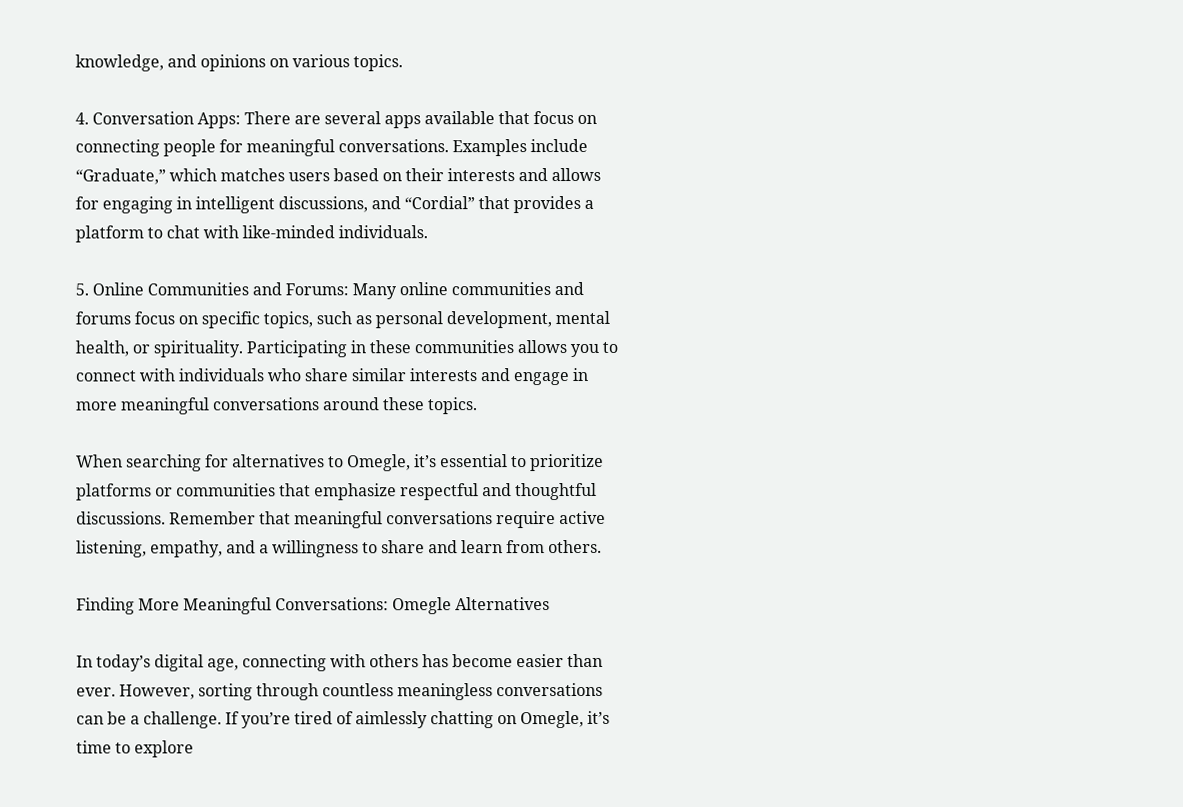knowledge, and opinions on various topics.

4. Conversation Apps: There are several apps available that focus on connecting people for meaningful conversations. Examples include “Graduate,” which matches users based on their interests and allows for engaging in intelligent discussions, and “Cordial” that provides a platform to chat with like-minded individuals.

5. Online Communities and Forums: Many online communities and forums focus on specific topics, such as personal development, mental health, or spirituality. Participating in these communities allows you to connect with individuals who share similar interests and engage in more meaningful conversations around these topics.

When searching for alternatives to Omegle, it’s essential to prioritize platforms or communities that emphasize respectful and thoughtful discussions. Remember that meaningful conversations require active listening, empathy, and a willingness to share and learn from others.

Finding More Meaningful Conversations: Omegle Alternatives

In today’s digital age, connecting with others has become easier than ever. However, sorting through countless meaningless conversations can be a challenge. If you’re tired of aimlessly chatting on Omegle, it’s time to explore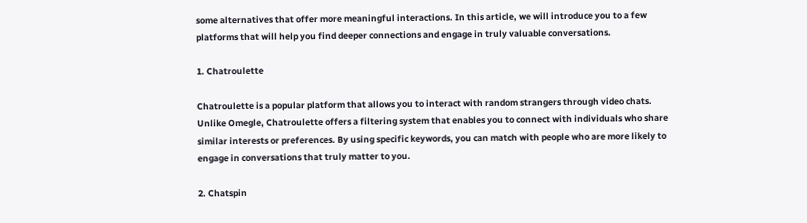some alternatives that offer more meaningful interactions. In this article, we will introduce you to a few platforms that will help you find deeper connections and engage in truly valuable conversations.

1. Chatroulette

Chatroulette is a popular platform that allows you to interact with random strangers through video chats. Unlike Omegle, Chatroulette offers a filtering system that enables you to connect with individuals who share similar interests or preferences. By using specific keywords, you can match with people who are more likely to engage in conversations that truly matter to you.

2. Chatspin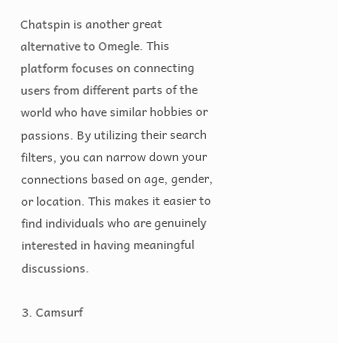Chatspin is another great alternative to Omegle. This platform focuses on connecting users from different parts of the world who have similar hobbies or passions. By utilizing their search filters, you can narrow down your connections based on age, gender, or location. This makes it easier to find individuals who are genuinely interested in having meaningful discussions.

3. Camsurf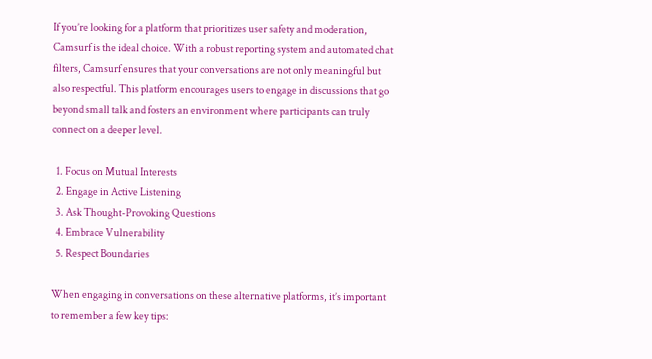If you’re looking for a platform that prioritizes user safety and moderation, Camsurf is the ideal choice. With a robust reporting system and automated chat filters, Camsurf ensures that your conversations are not only meaningful but also respectful. This platform encourages users to engage in discussions that go beyond small talk and fosters an environment where participants can truly connect on a deeper level.

  1. Focus on Mutual Interests
  2. Engage in Active Listening
  3. Ask Thought-Provoking Questions
  4. Embrace Vulnerability
  5. Respect Boundaries

When engaging in conversations on these alternative platforms, it’s important to remember a few key tips: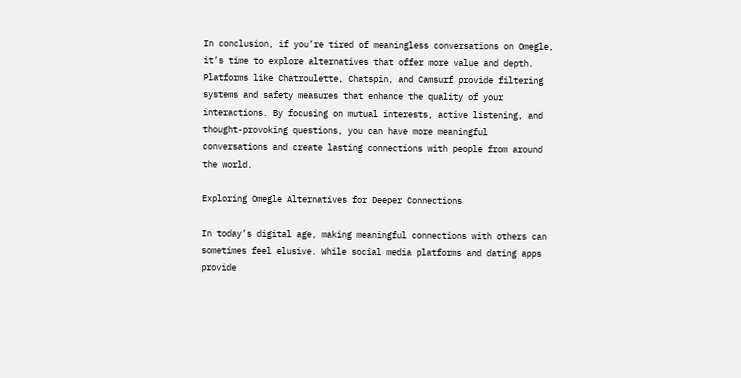In conclusion, if you’re tired of meaningless conversations on Omegle, it’s time to explore alternatives that offer more value and depth. Platforms like Chatroulette, Chatspin, and Camsurf provide filtering systems and safety measures that enhance the quality of your interactions. By focusing on mutual interests, active listening, and thought-provoking questions, you can have more meaningful conversations and create lasting connections with people from around the world.

Exploring Omegle Alternatives for Deeper Connections

In today’s digital age, making meaningful connections with others can sometimes feel elusive. While social media platforms and dating apps provide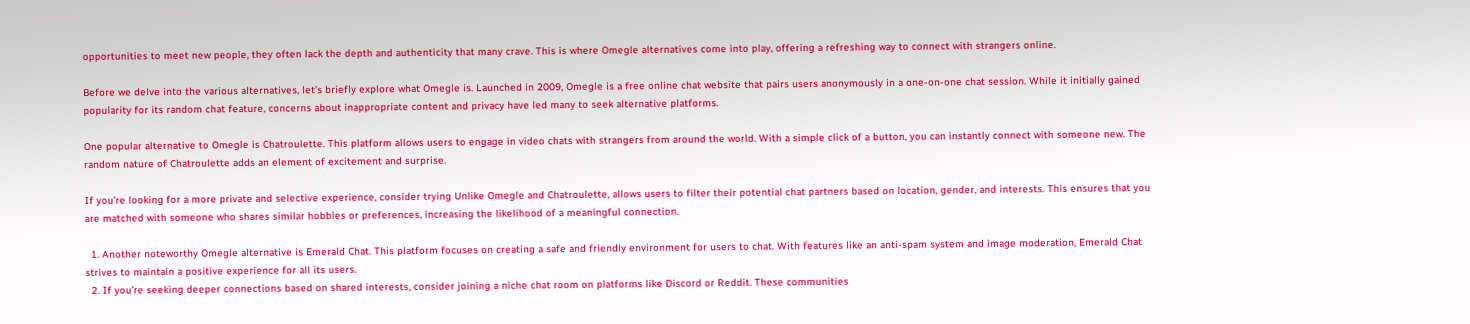opportunities to meet new people, they often lack the depth and authenticity that many crave. This is where Omegle alternatives come into play, offering a refreshing way to connect with strangers online.

Before we delve into the various alternatives, let’s briefly explore what Omegle is. Launched in 2009, Omegle is a free online chat website that pairs users anonymously in a one-on-one chat session. While it initially gained popularity for its random chat feature, concerns about inappropriate content and privacy have led many to seek alternative platforms.

One popular alternative to Omegle is Chatroulette. This platform allows users to engage in video chats with strangers from around the world. With a simple click of a button, you can instantly connect with someone new. The random nature of Chatroulette adds an element of excitement and surprise.

If you’re looking for a more private and selective experience, consider trying Unlike Omegle and Chatroulette, allows users to filter their potential chat partners based on location, gender, and interests. This ensures that you are matched with someone who shares similar hobbies or preferences, increasing the likelihood of a meaningful connection.

  1. Another noteworthy Omegle alternative is Emerald Chat. This platform focuses on creating a safe and friendly environment for users to chat. With features like an anti-spam system and image moderation, Emerald Chat strives to maintain a positive experience for all its users.
  2. If you’re seeking deeper connections based on shared interests, consider joining a niche chat room on platforms like Discord or Reddit. These communities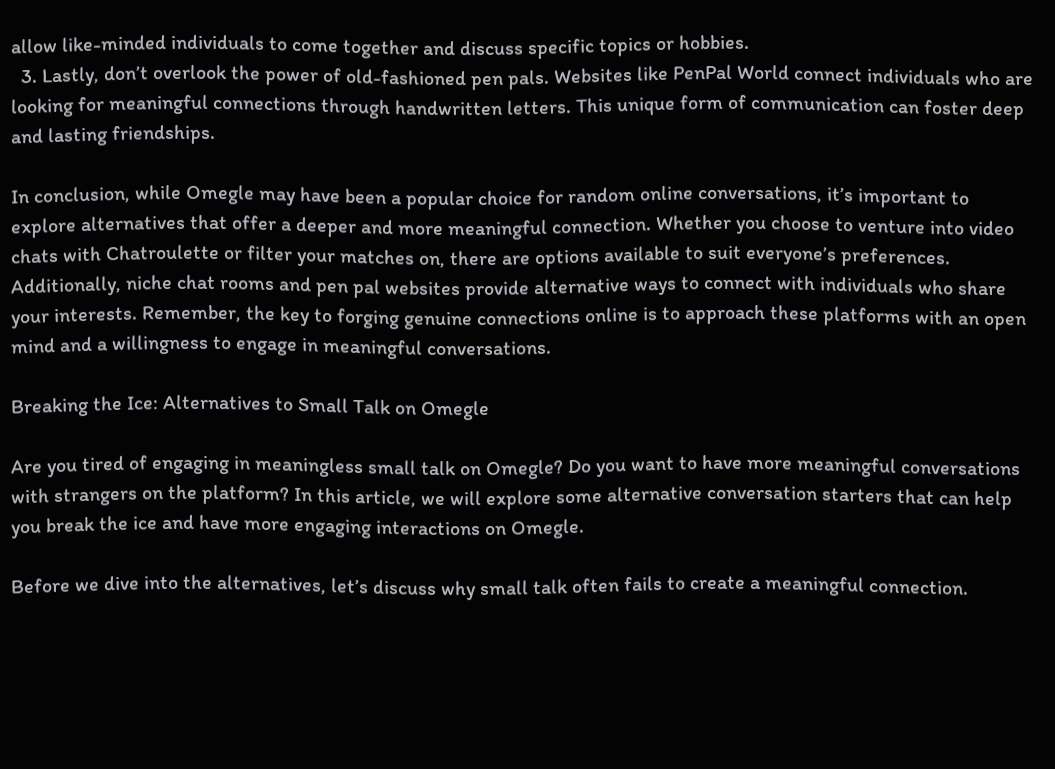allow like-minded individuals to come together and discuss specific topics or hobbies.
  3. Lastly, don’t overlook the power of old-fashioned pen pals. Websites like PenPal World connect individuals who are looking for meaningful connections through handwritten letters. This unique form of communication can foster deep and lasting friendships.

In conclusion, while Omegle may have been a popular choice for random online conversations, it’s important to explore alternatives that offer a deeper and more meaningful connection. Whether you choose to venture into video chats with Chatroulette or filter your matches on, there are options available to suit everyone’s preferences. Additionally, niche chat rooms and pen pal websites provide alternative ways to connect with individuals who share your interests. Remember, the key to forging genuine connections online is to approach these platforms with an open mind and a willingness to engage in meaningful conversations.

Breaking the Ice: Alternatives to Small Talk on Omegle

Are you tired of engaging in meaningless small talk on Omegle? Do you want to have more meaningful conversations with strangers on the platform? In this article, we will explore some alternative conversation starters that can help you break the ice and have more engaging interactions on Omegle.

Before we dive into the alternatives, let’s discuss why small talk often fails to create a meaningful connection.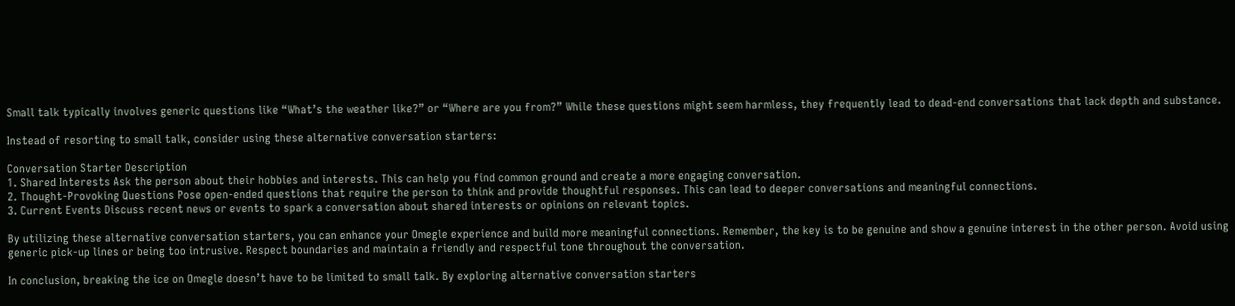Small talk typically involves generic questions like “What’s the weather like?” or “Where are you from?” While these questions might seem harmless, they frequently lead to dead-end conversations that lack depth and substance.

Instead of resorting to small talk, consider using these alternative conversation starters:

Conversation Starter Description
1. Shared Interests Ask the person about their hobbies and interests. This can help you find common ground and create a more engaging conversation.
2. Thought-Provoking Questions Pose open-ended questions that require the person to think and provide thoughtful responses. This can lead to deeper conversations and meaningful connections.
3. Current Events Discuss recent news or events to spark a conversation about shared interests or opinions on relevant topics.

By utilizing these alternative conversation starters, you can enhance your Omegle experience and build more meaningful connections. Remember, the key is to be genuine and show a genuine interest in the other person. Avoid using generic pick-up lines or being too intrusive. Respect boundaries and maintain a friendly and respectful tone throughout the conversation.

In conclusion, breaking the ice on Omegle doesn’t have to be limited to small talk. By exploring alternative conversation starters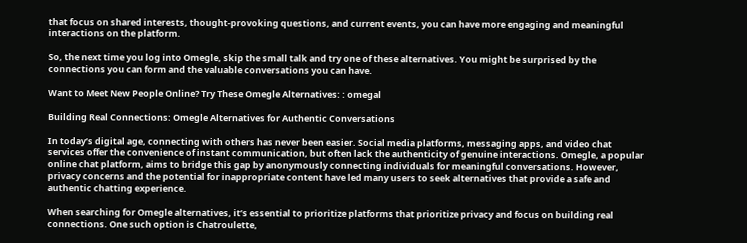that focus on shared interests, thought-provoking questions, and current events, you can have more engaging and meaningful interactions on the platform.

So, the next time you log into Omegle, skip the small talk and try one of these alternatives. You might be surprised by the connections you can form and the valuable conversations you can have.

Want to Meet New People Online? Try These Omegle Alternatives: : omegal

Building Real Connections: Omegle Alternatives for Authentic Conversations

In today’s digital age, connecting with others has never been easier. Social media platforms, messaging apps, and video chat services offer the convenience of instant communication, but often lack the authenticity of genuine interactions. Omegle, a popular online chat platform, aims to bridge this gap by anonymously connecting individuals for meaningful conversations. However, privacy concerns and the potential for inappropriate content have led many users to seek alternatives that provide a safe and authentic chatting experience.

When searching for Omegle alternatives, it’s essential to prioritize platforms that prioritize privacy and focus on building real connections. One such option is Chatroulette,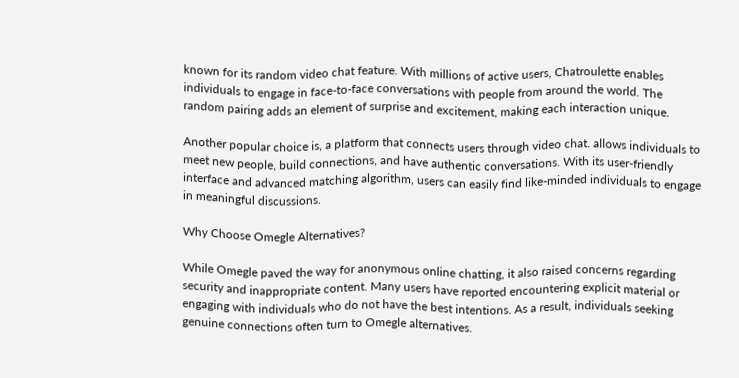known for its random video chat feature. With millions of active users, Chatroulette enables individuals to engage in face-to-face conversations with people from around the world. The random pairing adds an element of surprise and excitement, making each interaction unique.

Another popular choice is, a platform that connects users through video chat. allows individuals to meet new people, build connections, and have authentic conversations. With its user-friendly interface and advanced matching algorithm, users can easily find like-minded individuals to engage in meaningful discussions.

Why Choose Omegle Alternatives?

While Omegle paved the way for anonymous online chatting, it also raised concerns regarding security and inappropriate content. Many users have reported encountering explicit material or engaging with individuals who do not have the best intentions. As a result, individuals seeking genuine connections often turn to Omegle alternatives.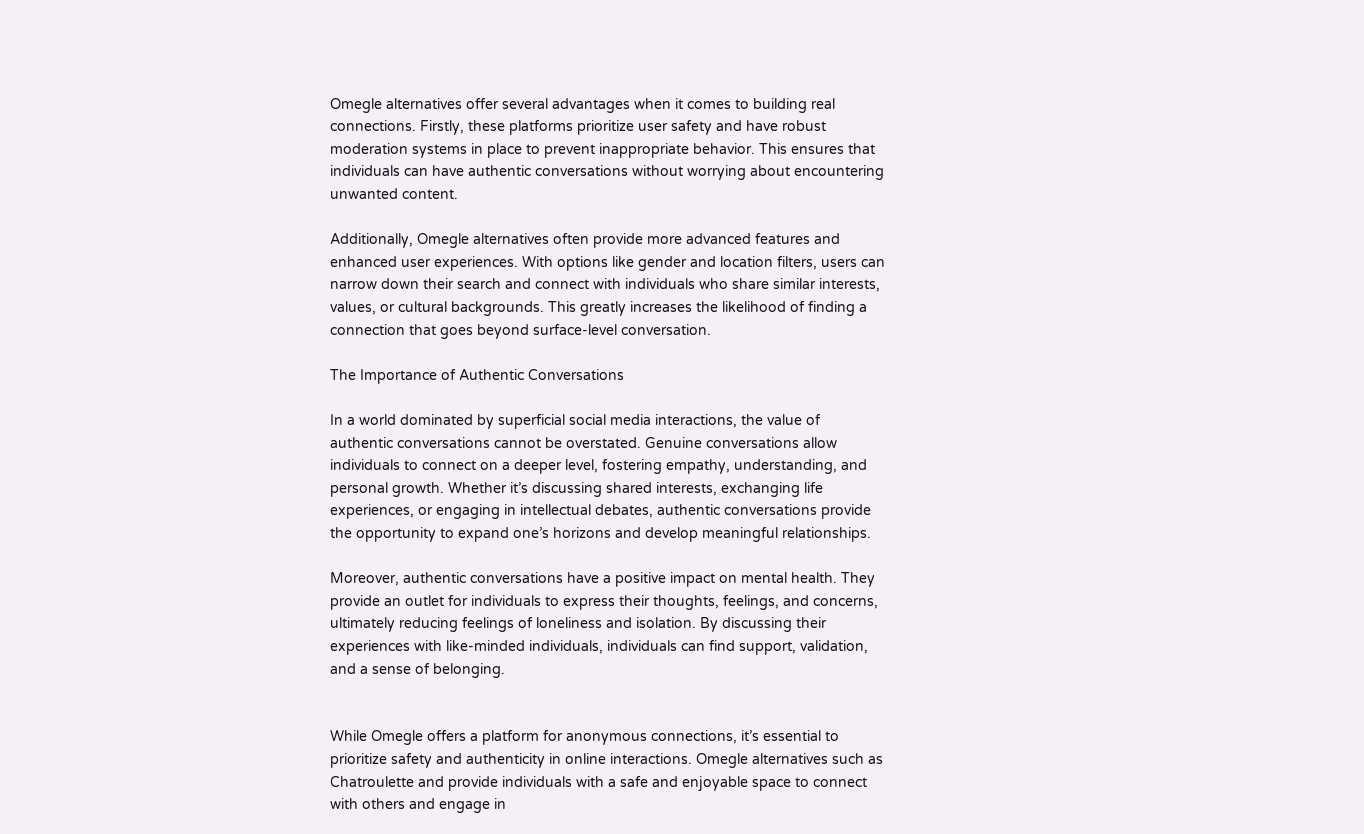Omegle alternatives offer several advantages when it comes to building real connections. Firstly, these platforms prioritize user safety and have robust moderation systems in place to prevent inappropriate behavior. This ensures that individuals can have authentic conversations without worrying about encountering unwanted content.

Additionally, Omegle alternatives often provide more advanced features and enhanced user experiences. With options like gender and location filters, users can narrow down their search and connect with individuals who share similar interests, values, or cultural backgrounds. This greatly increases the likelihood of finding a connection that goes beyond surface-level conversation.

The Importance of Authentic Conversations

In a world dominated by superficial social media interactions, the value of authentic conversations cannot be overstated. Genuine conversations allow individuals to connect on a deeper level, fostering empathy, understanding, and personal growth. Whether it’s discussing shared interests, exchanging life experiences, or engaging in intellectual debates, authentic conversations provide the opportunity to expand one’s horizons and develop meaningful relationships.

Moreover, authentic conversations have a positive impact on mental health. They provide an outlet for individuals to express their thoughts, feelings, and concerns, ultimately reducing feelings of loneliness and isolation. By discussing their experiences with like-minded individuals, individuals can find support, validation, and a sense of belonging.


While Omegle offers a platform for anonymous connections, it’s essential to prioritize safety and authenticity in online interactions. Omegle alternatives such as Chatroulette and provide individuals with a safe and enjoyable space to connect with others and engage in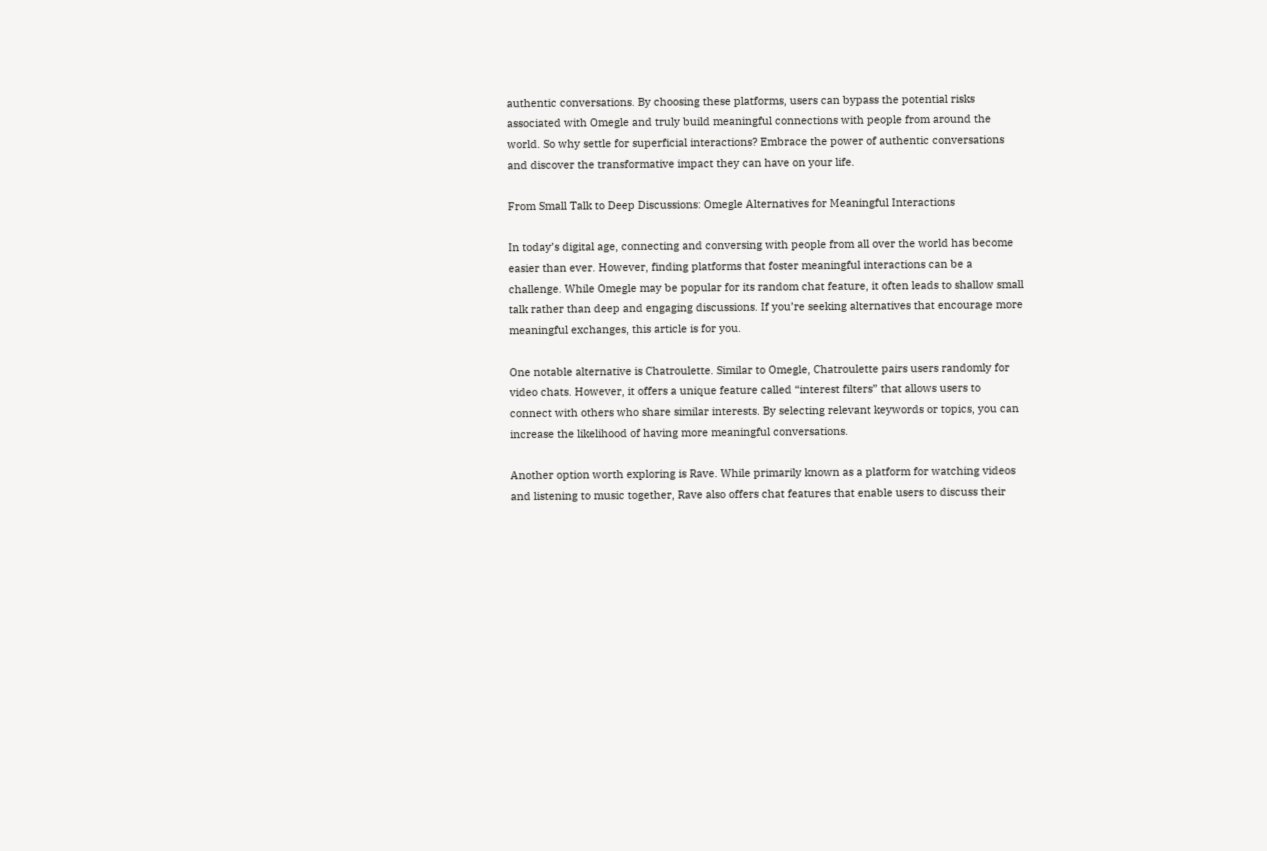authentic conversations. By choosing these platforms, users can bypass the potential risks associated with Omegle and truly build meaningful connections with people from around the world. So why settle for superficial interactions? Embrace the power of authentic conversations and discover the transformative impact they can have on your life.

From Small Talk to Deep Discussions: Omegle Alternatives for Meaningful Interactions

In today’s digital age, connecting and conversing with people from all over the world has become easier than ever. However, finding platforms that foster meaningful interactions can be a challenge. While Omegle may be popular for its random chat feature, it often leads to shallow small talk rather than deep and engaging discussions. If you’re seeking alternatives that encourage more meaningful exchanges, this article is for you.

One notable alternative is Chatroulette. Similar to Omegle, Chatroulette pairs users randomly for video chats. However, it offers a unique feature called “interest filters” that allows users to connect with others who share similar interests. By selecting relevant keywords or topics, you can increase the likelihood of having more meaningful conversations.

Another option worth exploring is Rave. While primarily known as a platform for watching videos and listening to music together, Rave also offers chat features that enable users to discuss their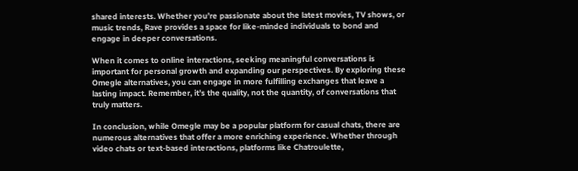shared interests. Whether you’re passionate about the latest movies, TV shows, or music trends, Rave provides a space for like-minded individuals to bond and engage in deeper conversations.

When it comes to online interactions, seeking meaningful conversations is important for personal growth and expanding our perspectives. By exploring these Omegle alternatives, you can engage in more fulfilling exchanges that leave a lasting impact. Remember, it’s the quality, not the quantity, of conversations that truly matters.

In conclusion, while Omegle may be a popular platform for casual chats, there are numerous alternatives that offer a more enriching experience. Whether through video chats or text-based interactions, platforms like Chatroulette,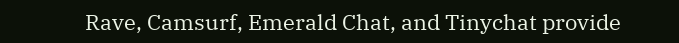Rave, Camsurf, Emerald Chat, and Tinychat provide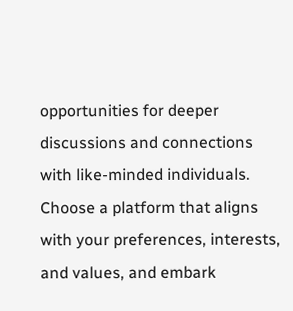opportunities for deeper discussions and connections with like-minded individuals. Choose a platform that aligns with your preferences, interests, and values, and embark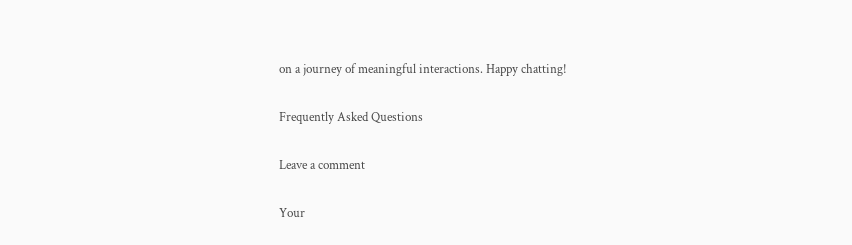on a journey of meaningful interactions. Happy chatting!

Frequently Asked Questions

Leave a comment

Your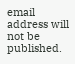email address will not be published.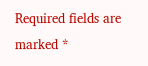Required fields are marked *